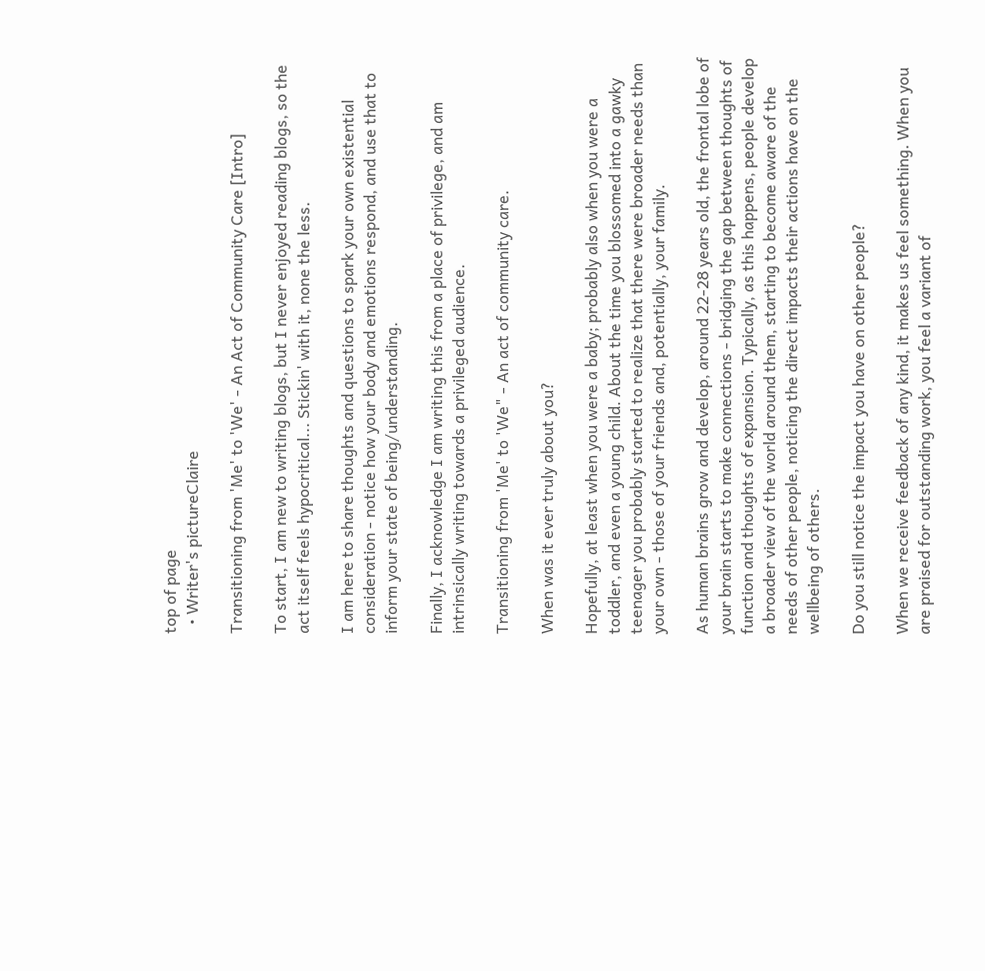top of page
  • Writer's pictureClaire

Transitioning from 'Me' to 'We' - An Act of Community Care [Intro]

To start, I am new to writing blogs, but I never enjoyed reading blogs, so the act itself feels hypocritical... Stickin' with it, none the less.

I am here to share thoughts and questions to spark your own existential consideration - notice how your body and emotions respond, and use that to inform your state of being/understanding.

Finally, I acknowledge I am writing this from a place of privilege, and am intrinsically writing towards a privileged audience.

Transitioning from 'Me' to 'We" - An act of community care.

When was it ever truly about you?

Hopefully, at least when you were a baby; probably also when you were a toddler, and even a young child. About the time you blossomed into a gawky teenager you probably started to realize that there were broader needs than your own - those of your friends and, potentially, your family.

As human brains grow and develop, around 22-28 years old, the frontal lobe of your brain starts to make connections - bridging the gap between thoughts of function and thoughts of expansion. Typically, as this happens, people develop a broader view of the world around them, starting to become aware of the needs of other people, noticing the direct impacts their actions have on the wellbeing of others.

Do you still notice the impact you have on other people?

When we receive feedback of any kind, it makes us feel something. When you are praised for outstanding work, you feel a variant of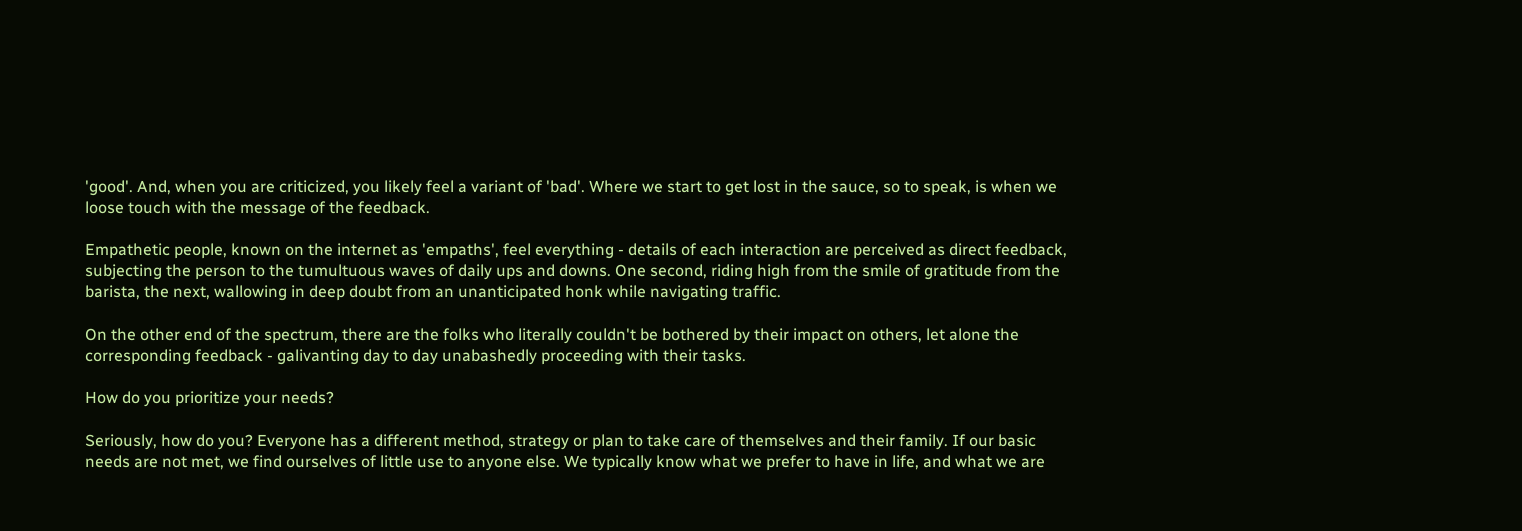'good'. And, when you are criticized, you likely feel a variant of 'bad'. Where we start to get lost in the sauce, so to speak, is when we loose touch with the message of the feedback.

Empathetic people, known on the internet as 'empaths', feel everything - details of each interaction are perceived as direct feedback, subjecting the person to the tumultuous waves of daily ups and downs. One second, riding high from the smile of gratitude from the barista, the next, wallowing in deep doubt from an unanticipated honk while navigating traffic.

On the other end of the spectrum, there are the folks who literally couldn't be bothered by their impact on others, let alone the corresponding feedback - galivanting day to day unabashedly proceeding with their tasks.

How do you prioritize your needs?

Seriously, how do you? Everyone has a different method, strategy or plan to take care of themselves and their family. If our basic needs are not met, we find ourselves of little use to anyone else. We typically know what we prefer to have in life, and what we are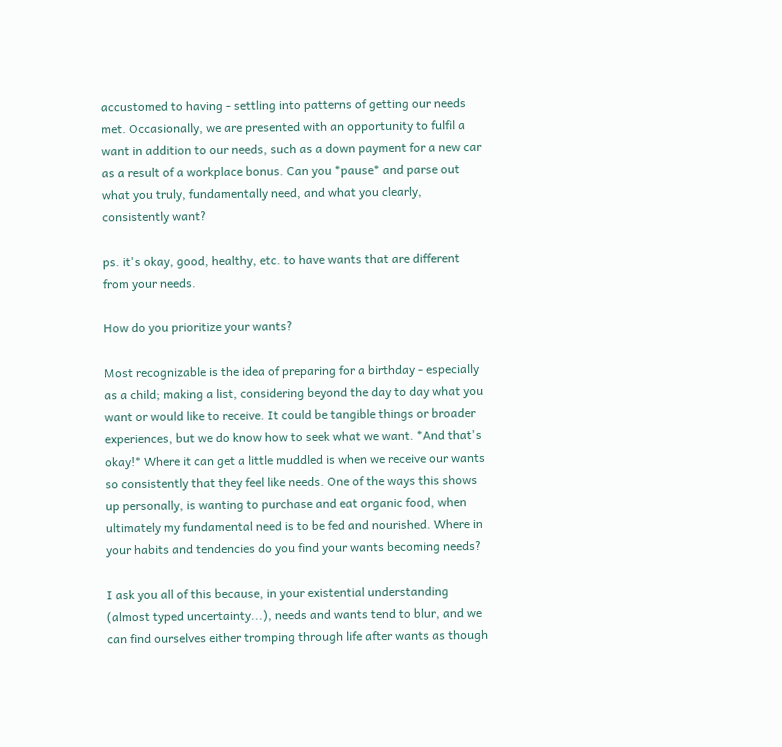accustomed to having - settling into patterns of getting our needs met. Occasionally, we are presented with an opportunity to fulfil a want in addition to our needs, such as a down payment for a new car as a result of a workplace bonus. Can you *pause* and parse out what you truly, fundamentally need, and what you clearly, consistently want?

ps. it's okay, good, healthy, etc. to have wants that are different from your needs.

How do you prioritize your wants?

Most recognizable is the idea of preparing for a birthday - especially as a child; making a list, considering beyond the day to day what you want or would like to receive. It could be tangible things or broader experiences, but we do know how to seek what we want. *And that's okay!* Where it can get a little muddled is when we receive our wants so consistently that they feel like needs. One of the ways this shows up personally, is wanting to purchase and eat organic food, when ultimately my fundamental need is to be fed and nourished. Where in your habits and tendencies do you find your wants becoming needs?

I ask you all of this because, in your existential understanding (almost typed uncertainty...), needs and wants tend to blur, and we can find ourselves either tromping through life after wants as though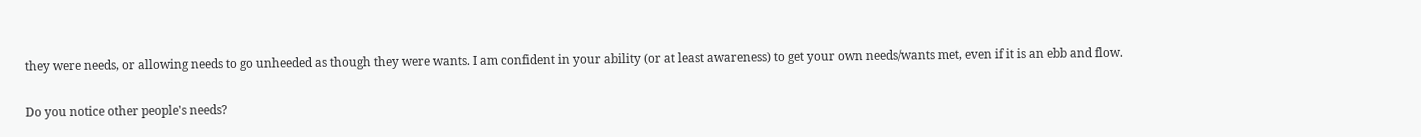they were needs, or allowing needs to go unheeded as though they were wants. I am confident in your ability (or at least awareness) to get your own needs/wants met, even if it is an ebb and flow.

Do you notice other people's needs?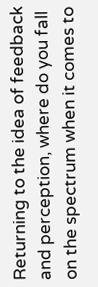Returning to the idea of feedback and perception, where do you fall on the spectrum when it comes to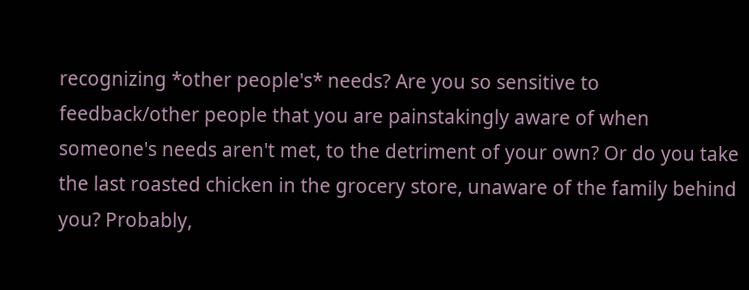recognizing *other people's* needs? Are you so sensitive to feedback/other people that you are painstakingly aware of when someone's needs aren't met, to the detriment of your own? Or do you take the last roasted chicken in the grocery store, unaware of the family behind you? Probably,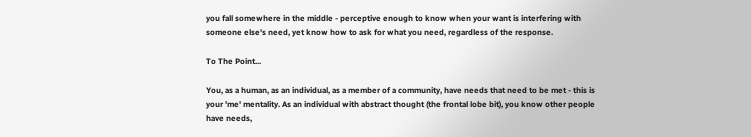you fall somewhere in the middle - perceptive enough to know when your want is interfering with someone else's need, yet know how to ask for what you need, regardless of the response.

To The Point...

You, as a human, as an individual, as a member of a community, have needs that need to be met - this is your 'me' mentality. As an individual with abstract thought (the frontal lobe bit), you know other people have needs,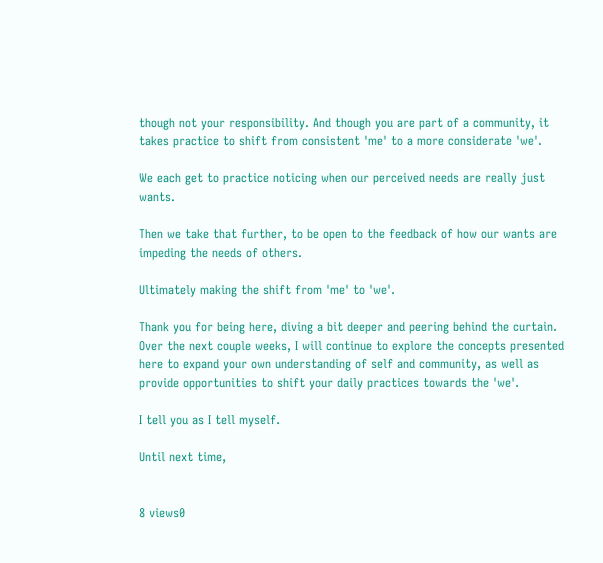though not your responsibility. And though you are part of a community, it takes practice to shift from consistent 'me' to a more considerate 'we'.

We each get to practice noticing when our perceived needs are really just wants.

Then we take that further, to be open to the feedback of how our wants are impeding the needs of others.

Ultimately making the shift from 'me' to 'we'.

Thank you for being here, diving a bit deeper and peering behind the curtain. Over the next couple weeks, I will continue to explore the concepts presented here to expand your own understanding of self and community, as well as provide opportunities to shift your daily practices towards the 'we'.

I tell you as I tell myself.

Until next time,


8 views0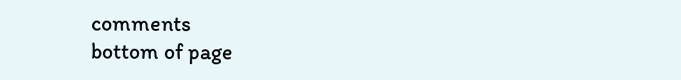comments
bottom of page